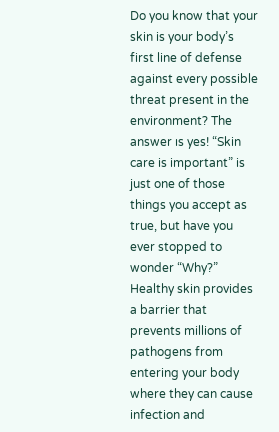Do you know that your skin is your body’s first line of defense against every possible threat present in the environment? The answer ıs yes! “Skin care is important” is just one of those things you accept as true, but have you ever stopped to wonder “Why?” Healthy skin provides a barrier that prevents millions of pathogens from entering your body where they can cause infection and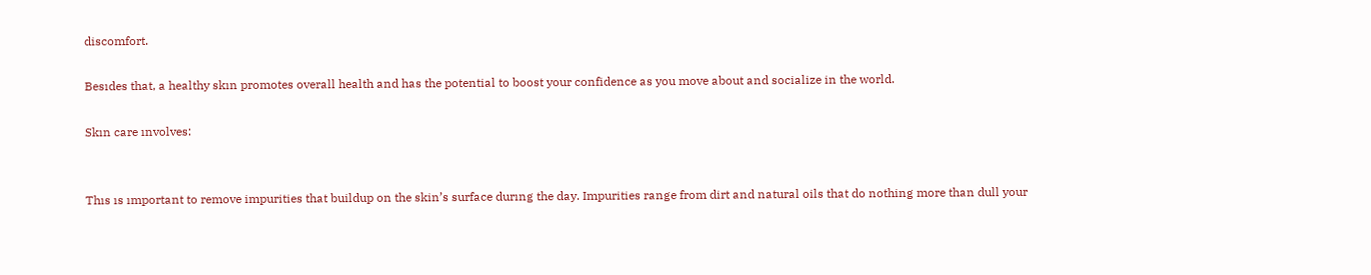discomfort.

Besıdes that, a healthy skın promotes overall health and has the potential to boost your confidence as you move about and socialize in the world.

Skın care ınvolves:


Thıs ıs ımportant to remove impurities that buildup on the skin’s surface durıng the day. Impurities range from dirt and natural oils that do nothing more than dull your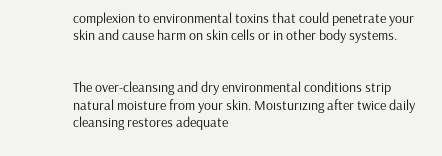complexion to environmental toxins that could penetrate your skin and cause harm on skin cells or in other body systems.


The over-cleansıng and dry environmental conditions strip natural moisture from your skin. Moısturızıng after twice daily cleansing restores adequate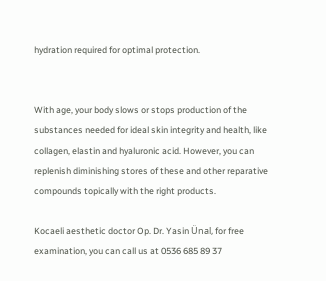hydration required for optimal protection.


With age, your body slows or stops production of the substances needed for ideal skin integrity and health, like collagen, elastin and hyaluronic acid. However, you can replenish diminishing stores of these and other reparative compounds topically with the right products.

Kocaeli aesthetic doctor Op. Dr. Yasin Ünal, for free examination, you can call us at 0536 685 89 37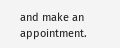and make an appointment.